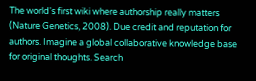The world's first wiki where authorship really matters (Nature Genetics, 2008). Due credit and reputation for authors. Imagine a global collaborative knowledge base for original thoughts. Search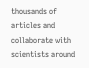thousands of articles and collaborate with scientists around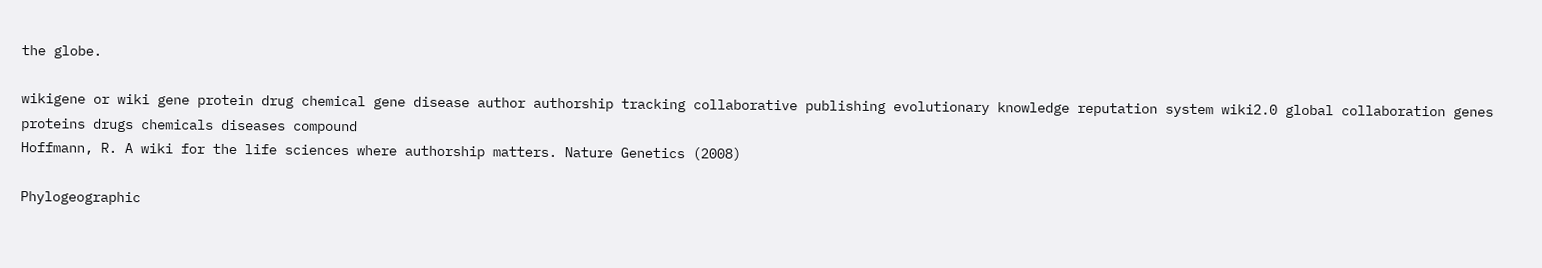the globe.

wikigene or wiki gene protein drug chemical gene disease author authorship tracking collaborative publishing evolutionary knowledge reputation system wiki2.0 global collaboration genes proteins drugs chemicals diseases compound
Hoffmann, R. A wiki for the life sciences where authorship matters. Nature Genetics (2008)

Phylogeographic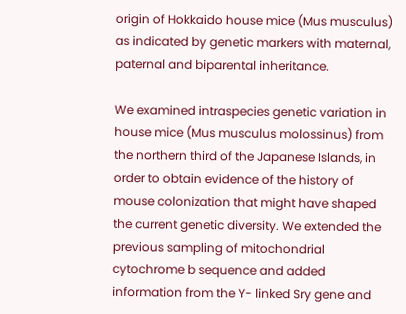origin of Hokkaido house mice (Mus musculus) as indicated by genetic markers with maternal, paternal and biparental inheritance.

We examined intraspecies genetic variation in house mice (Mus musculus molossinus) from the northern third of the Japanese Islands, in order to obtain evidence of the history of mouse colonization that might have shaped the current genetic diversity. We extended the previous sampling of mitochondrial cytochrome b sequence and added information from the Y- linked Sry gene and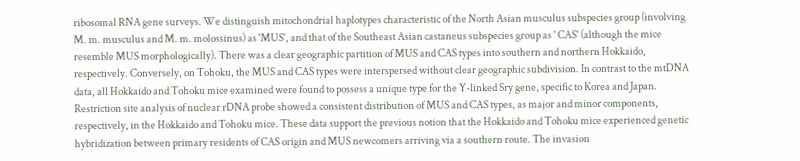ribosomal RNA gene surveys. We distinguish mitochondrial haplotypes characteristic of the North Asian musculus subspecies group (involving M. m. musculus and M. m. molossinus) as 'MUS', and that of the Southeast Asian castaneus subspecies group as ' CAS' (although the mice resemble MUS morphologically). There was a clear geographic partition of MUS and CAS types into southern and northern Hokkaido, respectively. Conversely, on Tohoku, the MUS and CAS types were interspersed without clear geographic subdivision. In contrast to the mtDNA data, all Hokkaido and Tohoku mice examined were found to possess a unique type for the Y-linked Sry gene, specific to Korea and Japan. Restriction site analysis of nuclear rDNA probe showed a consistent distribution of MUS and CAS types, as major and minor components, respectively, in the Hokkaido and Tohoku mice. These data support the previous notion that the Hokkaido and Tohoku mice experienced genetic hybridization between primary residents of CAS origin and MUS newcomers arriving via a southern route. The invasion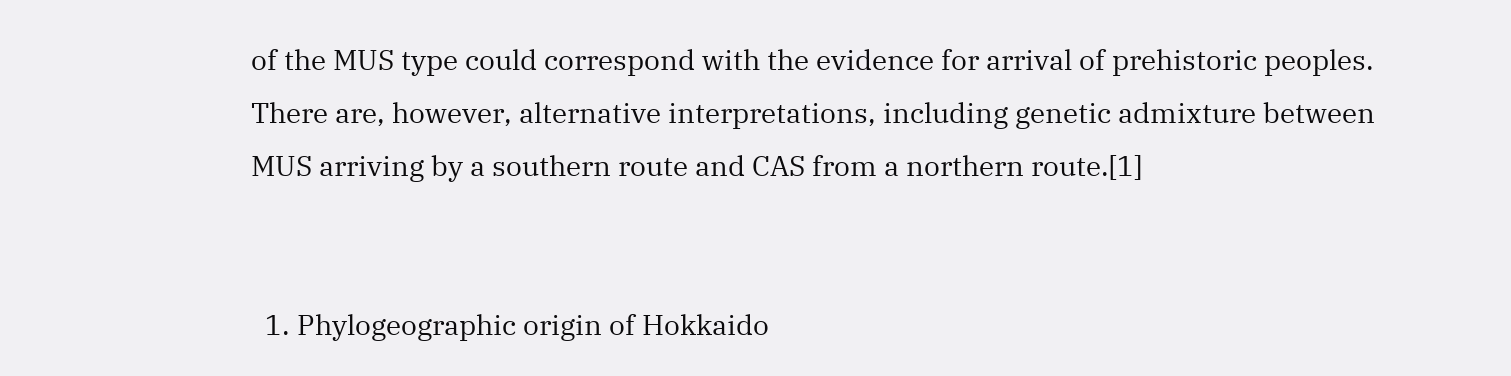of the MUS type could correspond with the evidence for arrival of prehistoric peoples. There are, however, alternative interpretations, including genetic admixture between MUS arriving by a southern route and CAS from a northern route.[1]


  1. Phylogeographic origin of Hokkaido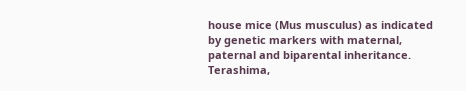house mice (Mus musculus) as indicated by genetic markers with maternal, paternal and biparental inheritance. Terashima,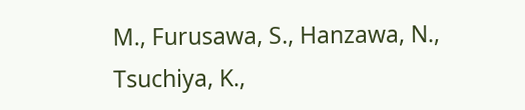M., Furusawa, S., Hanzawa, N., Tsuchiya, K.,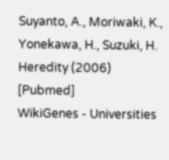Suyanto, A., Moriwaki, K., Yonekawa, H., Suzuki, H. Heredity (2006) [Pubmed]
WikiGenes - Universities